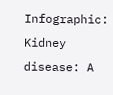Infographic: Kidney disease: A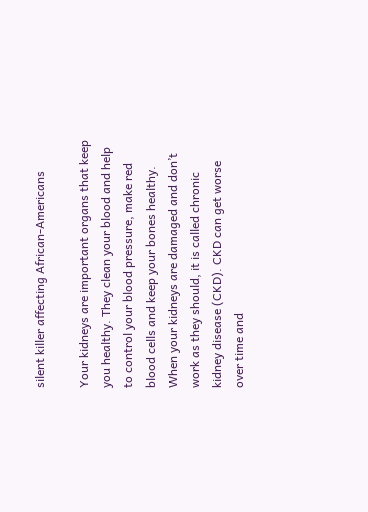silent killer affecting African-Americans

Your kidneys are important organs that keep you healthy. They clean your blood and help to control your blood pressure, make red blood cells and keep your bones healthy. When your kidneys are damaged and don’t work as they should, it is called chronic kidney disease (CKD). CKD can get worse over time and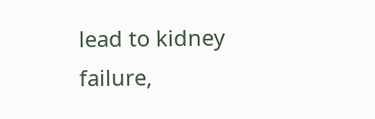lead to kidney failure,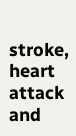stroke, heart attack and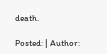death.

Posted: | Author: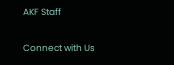AKF Staff

Connect with Us